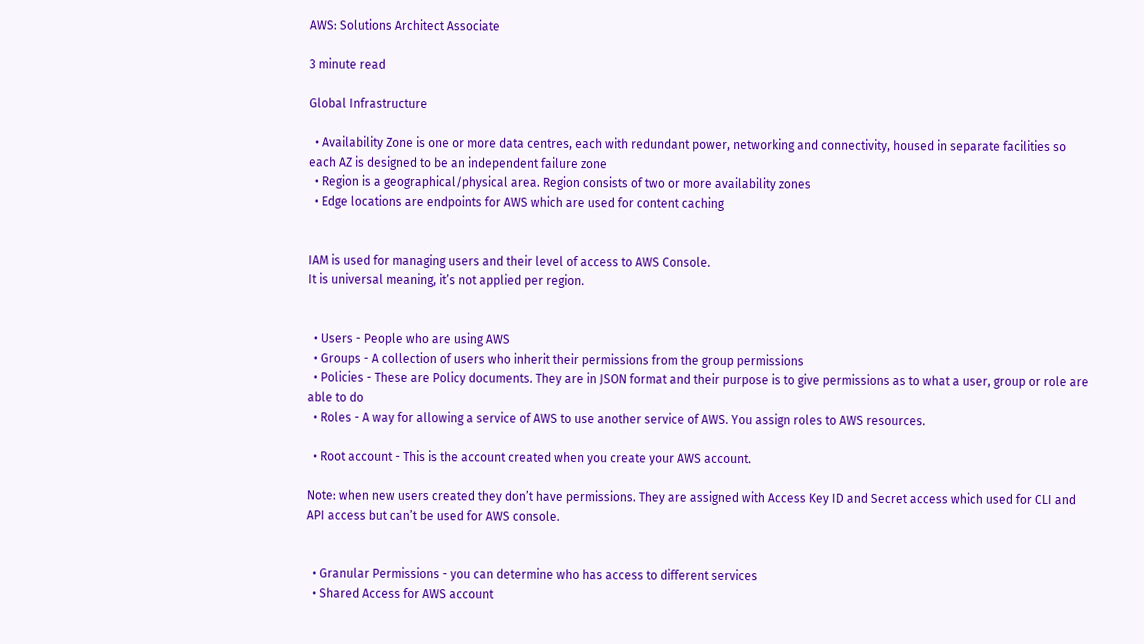AWS: Solutions Architect Associate

3 minute read

Global Infrastructure

  • Availability Zone is one or more data centres, each with redundant power, networking and connectivity, housed in separate facilities so each AZ is designed to be an independent failure zone
  • Region is a geographical/physical area. Region consists of two or more availability zones
  • Edge locations are endpoints for AWS which are used for content caching


IAM is used for managing users and their level of access to AWS Console.
It is universal meaning, it’s not applied per region.


  • Users - People who are using AWS
  • Groups - A collection of users who inherit their permissions from the group permissions
  • Policies - These are Policy documents. They are in JSON format and their purpose is to give permissions as to what a user, group or role are able to do
  • Roles - A way for allowing a service of AWS to use another service of AWS. You assign roles to AWS resources.

  • Root account - This is the account created when you create your AWS account.

Note: when new users created they don’t have permissions. They are assigned with Access Key ID and Secret access which used for CLI and API access but can’t be used for AWS console.


  • Granular Permissions - you can determine who has access to different services
  • Shared Access for AWS account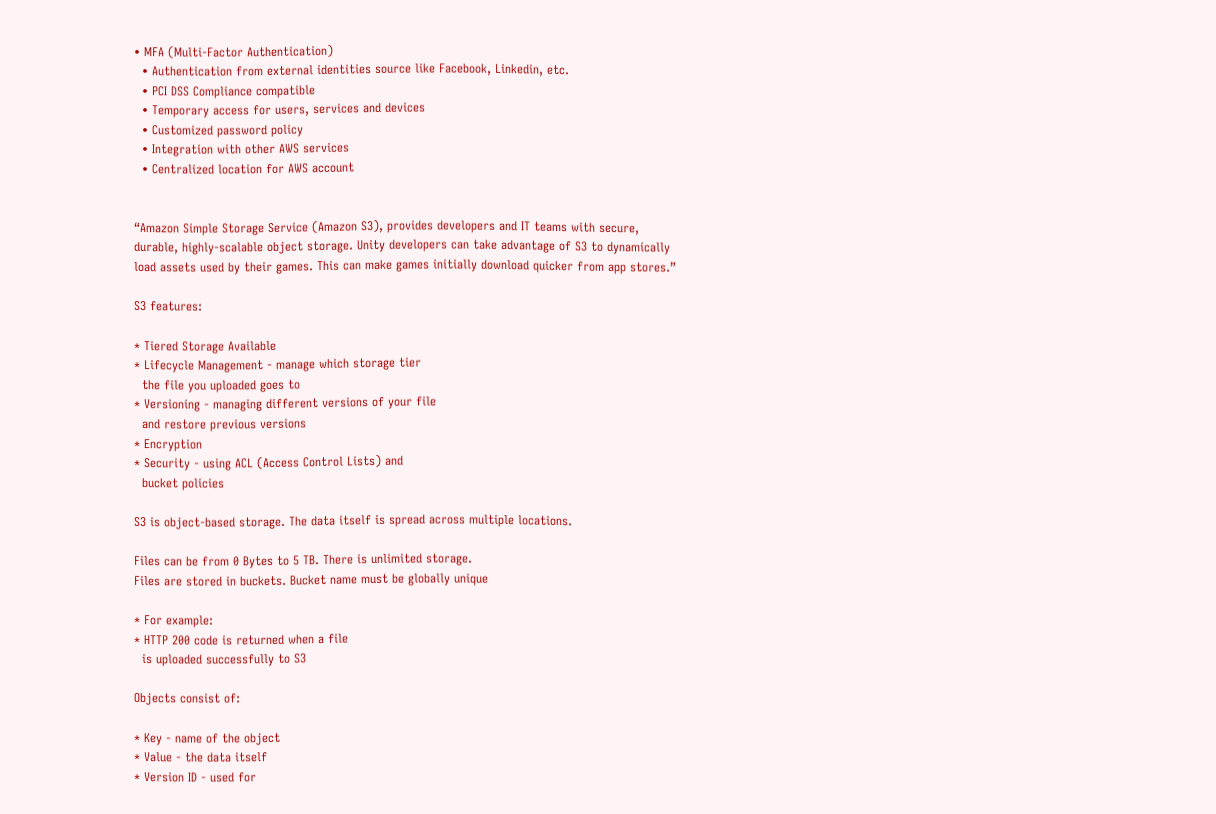• MFA (Multi-Factor Authentication)
  • Authentication from external identities source like Facebook, Linkedin, etc.
  • PCI DSS Compliance compatible
  • Temporary access for users, services and devices
  • Customized password policy
  • Integration with other AWS services
  • Centralized location for AWS account


“Amazon Simple Storage Service (Amazon S3), provides developers and IT teams with secure,
durable, highly-scalable object storage. Unity developers can take advantage of S3 to dynamically
load assets used by their games. This can make games initially download quicker from app stores.”

S3 features:

* Tiered Storage Available
* Lifecycle Management - manage which storage tier
  the file you uploaded goes to
* Versioning - managing different versions of your file
  and restore previous versions
* Encryption
* Security - using ACL (Access Control Lists) and
  bucket policies

S3 is object-based storage. The data itself is spread across multiple locations.

Files can be from 0 Bytes to 5 TB. There is unlimited storage.
Files are stored in buckets. Bucket name must be globally unique

* For example:
* HTTP 200 code is returned when a file
  is uploaded successfully to S3

Objects consist of:

* Key - name of the object
* Value - the data itself
* Version ID - used for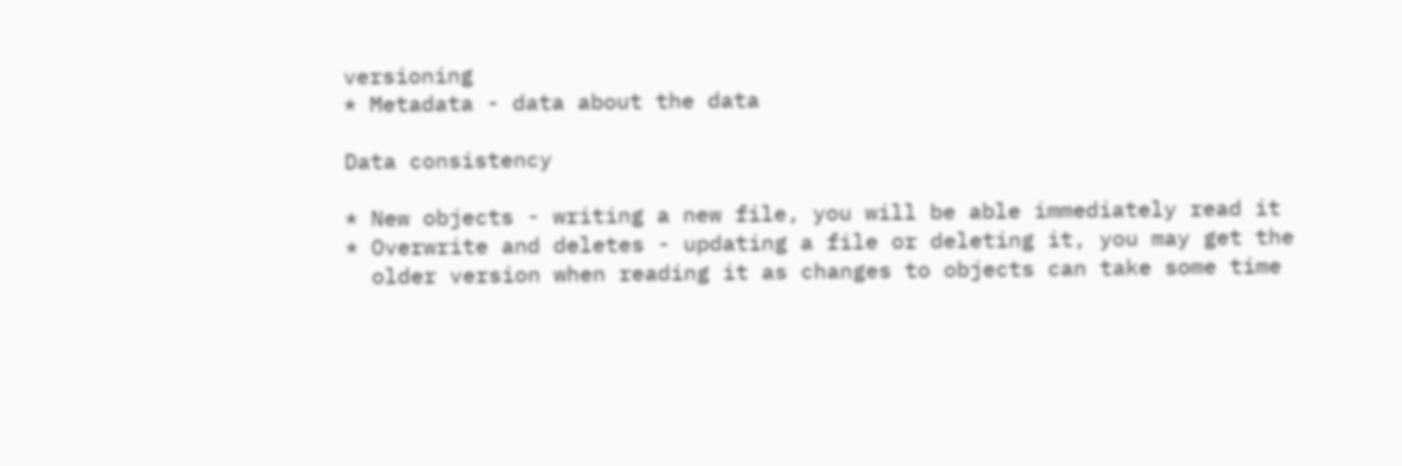versioning
* Metadata - data about the data

Data consistency

* New objects - writing a new file, you will be able immediately read it
* Overwrite and deletes - updating a file or deleting it, you may get the
  older version when reading it as changes to objects can take some time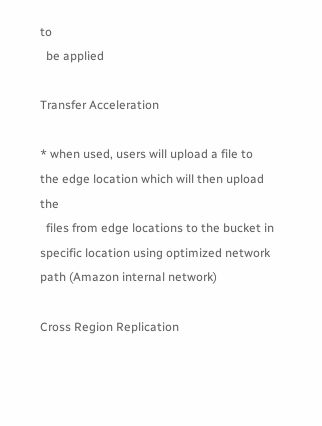to
  be applied

Transfer Acceleration

* when used, users will upload a file to the edge location which will then upload the
  files from edge locations to the bucket in specific location using optimized network path (Amazon internal network)

Cross Region Replication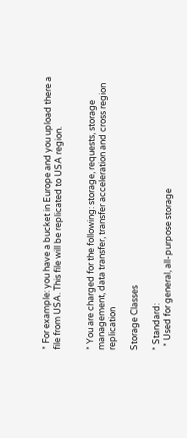* For example: you have a bucket in Europe and you upload there a file from USA. This file will be replicated to USA region.


* You are charged for the following: storage, requests, storage management, data transfer, transfer acceleration and cross region replication

Storage Classes

* Standard:
  * Used for general, all-purpose storage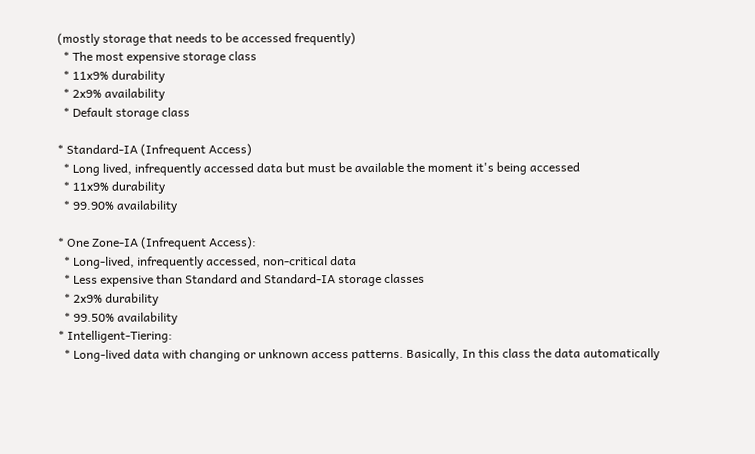(mostly storage that needs to be accessed frequently)
  * The most expensive storage class
  * 11x9% durability
  * 2x9% availability
  * Default storage class

* Standard-IA (Infrequent Access)
  * Long lived, infrequently accessed data but must be available the moment it's being accessed
  * 11x9% durability
  * 99.90% availability

* One Zone-IA (Infrequent Access):
  * Long-lived, infrequently accessed, non-critical data
  * Less expensive than Standard and Standard-IA storage classes
  * 2x9% durability
  * 99.50% availability
* Intelligent-Tiering:
  * Long-lived data with changing or unknown access patterns. Basically, In this class the data automatically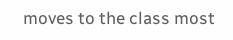moves to the class most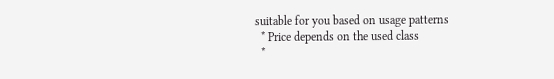suitable for you based on usage patterns
  * Price depends on the used class
  *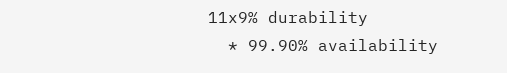11x9% durability
  * 99.90% availability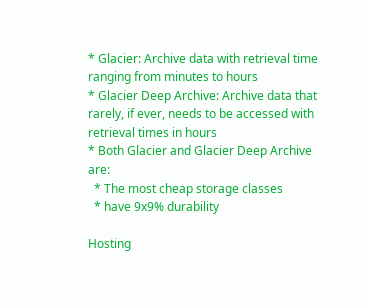* Glacier: Archive data with retrieval time ranging from minutes to hours
* Glacier Deep Archive: Archive data that rarely, if ever, needs to be accessed with retrieval times in hours
* Both Glacier and Glacier Deep Archive are:
  * The most cheap storage classes
  * have 9x9% durability

Hosting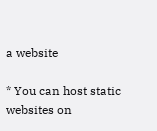a website

* You can host static websites on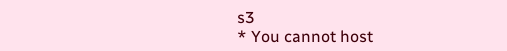s3
* You cannot host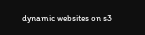dynamic websites on s3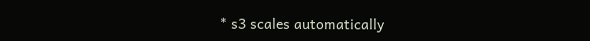* s3 scales automatically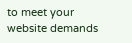to meet your website demands